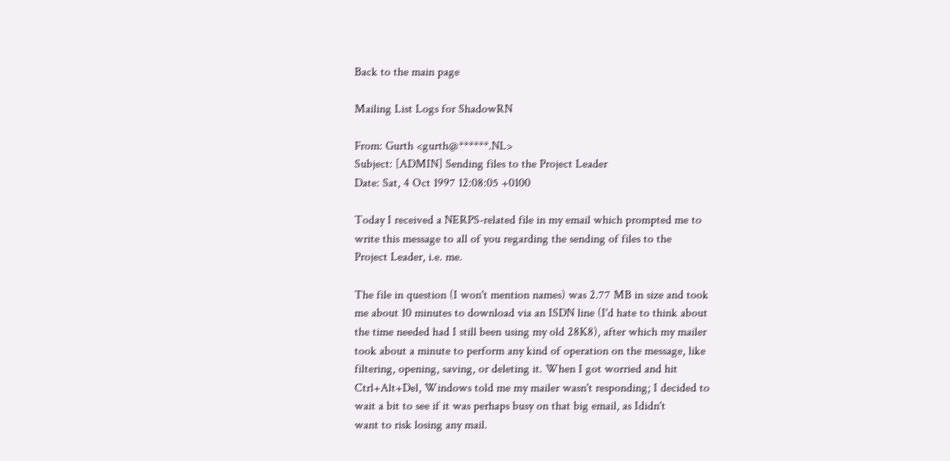Back to the main page

Mailing List Logs for ShadowRN

From: Gurth <gurth@******.NL>
Subject: [ADMIN] Sending files to the Project Leader
Date: Sat, 4 Oct 1997 12:08:05 +0100

Today I received a NERPS-related file in my email which prompted me to
write this message to all of you regarding the sending of files to the
Project Leader, i.e. me.

The file in question (I won't mention names) was 2.77 MB in size and took
me about 10 minutes to download via an ISDN line (I'd hate to think about
the time needed had I still been using my old 28K8), after which my mailer
took about a minute to perform any kind of operation on the message, like
filtering, opening, saving, or deleting it. When I got worried and hit
Ctrl+Alt+Del, Windows told me my mailer wasn't responding; I decided to
wait a bit to see if it was perhaps busy on that big email, as Ididn't
want to risk losing any mail.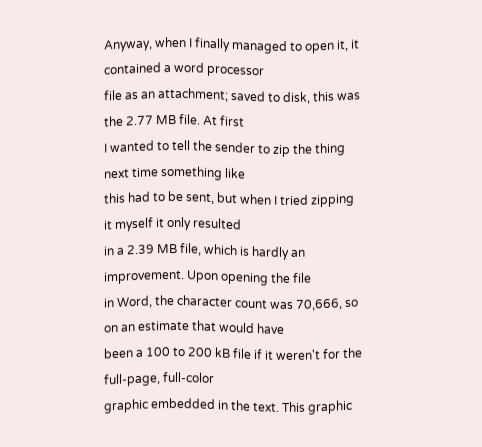Anyway, when I finally managed to open it, it contained a word processor
file as an attachment; saved to disk, this was the 2.77 MB file. At first
I wanted to tell the sender to zip the thing next time something like
this had to be sent, but when I tried zipping it myself it only resulted
in a 2.39 MB file, which is hardly an improvement. Upon opening the file
in Word, the character count was 70,666, so on an estimate that would have
been a 100 to 200 kB file if it weren't for the full-page, full-color
graphic embedded in the text. This graphic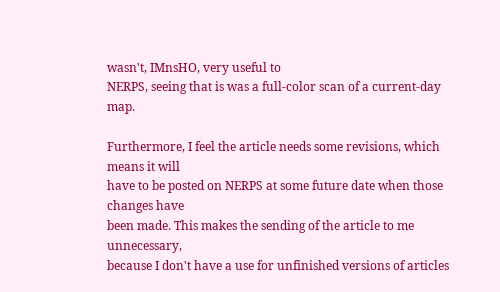wasn't, IMnsHO, very useful to
NERPS, seeing that is was a full-color scan of a current-day map.

Furthermore, I feel the article needs some revisions, which means it will
have to be posted on NERPS at some future date when those changes have
been made. This makes the sending of the article to me unnecessary,
because I don't have a use for unfinished versions of articles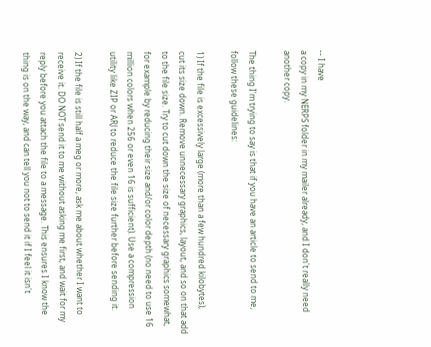-- I have
a copy in my NERPS folder in my mailer already, and I don't really need
another copy.

The thing I'm trying to say is that if you have an article to send to me,
follow these guidelines:

1) If the file is excessively large (more than a few hundred kilobytes),
cut its size down. Remove unnecessary graphics, layout, and so on that add
to the file size. Try to cut down the size of necessary graphics somewhat,
for example by reducing their size and/or color depth (no need to use 16
million colors when 256 or even 16 is sufficient). Use a compression
utility like ZIP or ARJ to reduce the file size further before sending it.

2) If the file is still half a meg or more, ask me about whether I want to
receive it. DO NOT send it to me without asking me first, and wait for my
reply before you attach the file to a message. This ensures I know the
thing is on the way, and can tell you not to send it if I feel it isn't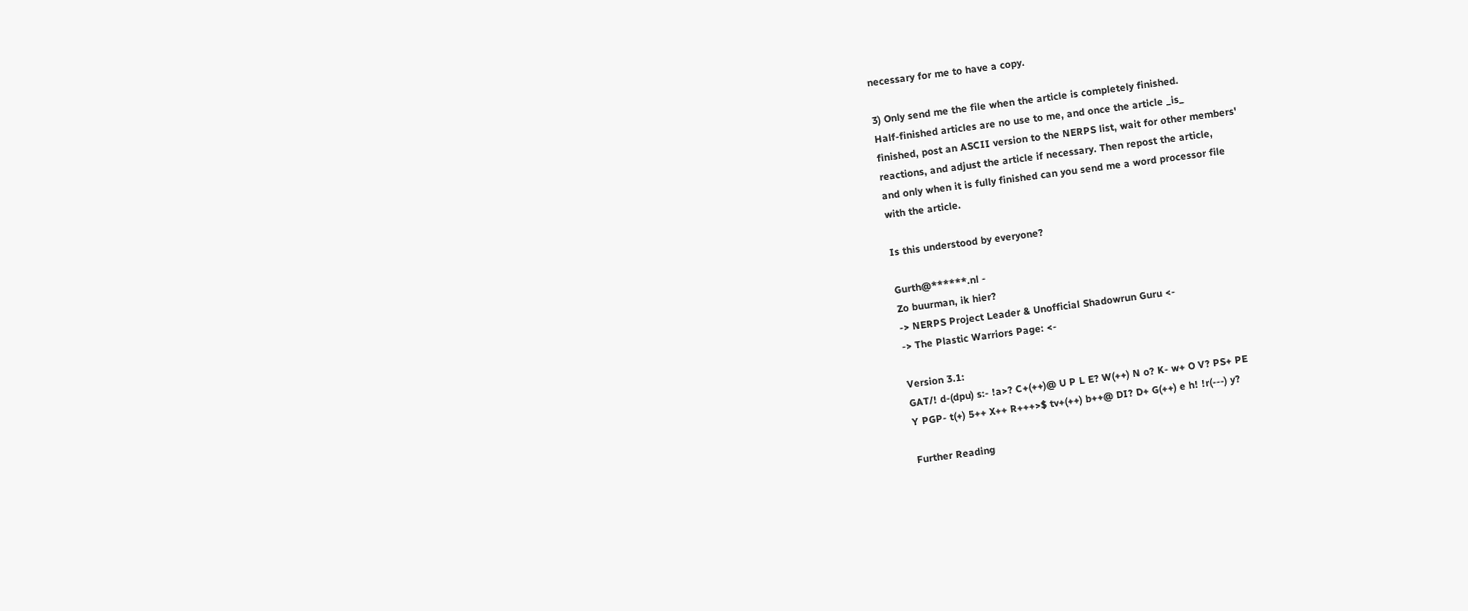necessary for me to have a copy.

3) Only send me the file when the article is completely finished.
Half-finished articles are no use to me, and once the article _is_
finished, post an ASCII version to the NERPS list, wait for other members'
reactions, and adjust the article if necessary. Then repost the article,
and only when it is fully finished can you send me a word processor file
with the article.

Is this understood by everyone?

Gurth@******.nl -
Zo buurman, ik hier?
-> NERPS Project Leader & Unofficial Shadowrun Guru <-
-> The Plastic Warriors Page: <-

Version 3.1:
GAT/! d-(dpu) s:- !a>? C+(++)@ U P L E? W(++) N o? K- w+ O V? PS+ PE
Y PGP- t(+) 5++ X++ R+++>$ tv+(++) b++@ DI? D+ G(++) e h! !r(---) y?

Further Reading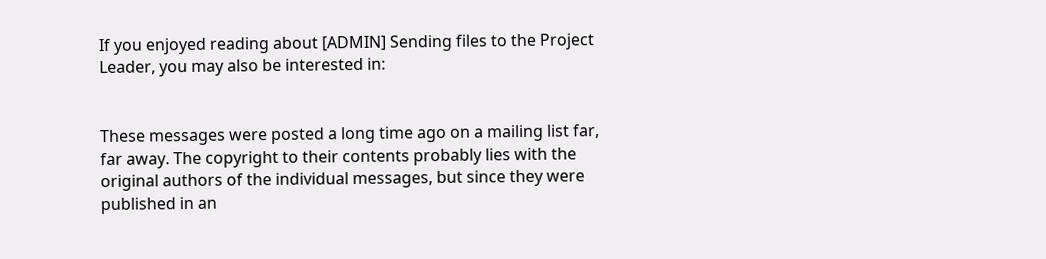If you enjoyed reading about [ADMIN] Sending files to the Project Leader, you may also be interested in:


These messages were posted a long time ago on a mailing list far, far away. The copyright to their contents probably lies with the original authors of the individual messages, but since they were published in an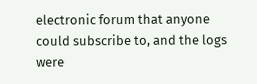electronic forum that anyone could subscribe to, and the logs were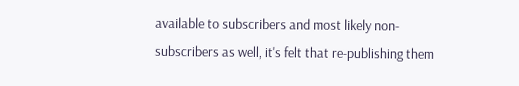available to subscribers and most likely non-subscribers as well, it's felt that re-publishing them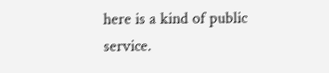here is a kind of public service.